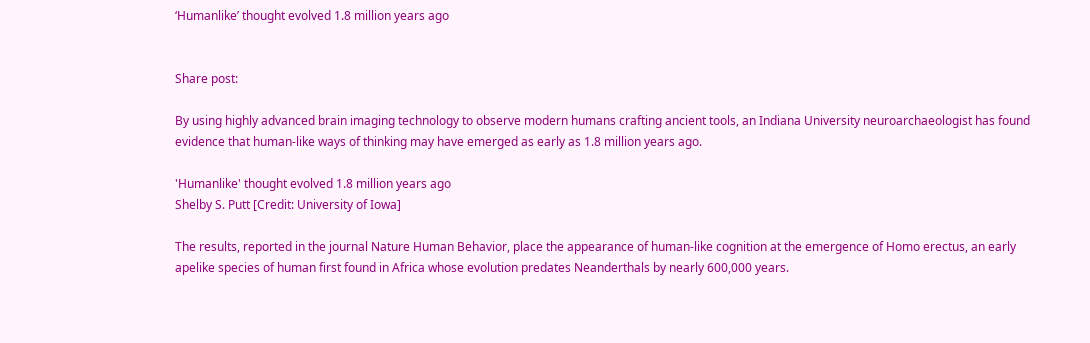‘Humanlike’ thought evolved 1.8 million years ago


Share post:

By using highly advanced brain imaging technology to observe modern humans crafting ancient tools, an Indiana University neuroarchaeologist has found evidence that human-like ways of thinking may have emerged as early as 1.8 million years ago.

'Humanlike' thought evolved 1.8 million years ago
Shelby S. Putt [Credit: University of Iowa]

The results, reported in the journal Nature Human Behavior, place the appearance of human-like cognition at the emergence of Homo erectus, an early apelike species of human first found in Africa whose evolution predates Neanderthals by nearly 600,000 years.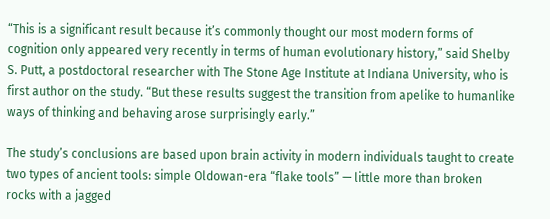“This is a significant result because it’s commonly thought our most modern forms of cognition only appeared very recently in terms of human evolutionary history,” said Shelby S. Putt, a postdoctoral researcher with The Stone Age Institute at Indiana University, who is first author on the study. “But these results suggest the transition from apelike to humanlike ways of thinking and behaving arose surprisingly early.”

The study’s conclusions are based upon brain activity in modern individuals taught to create two types of ancient tools: simple Oldowan-era “flake tools” — little more than broken rocks with a jagged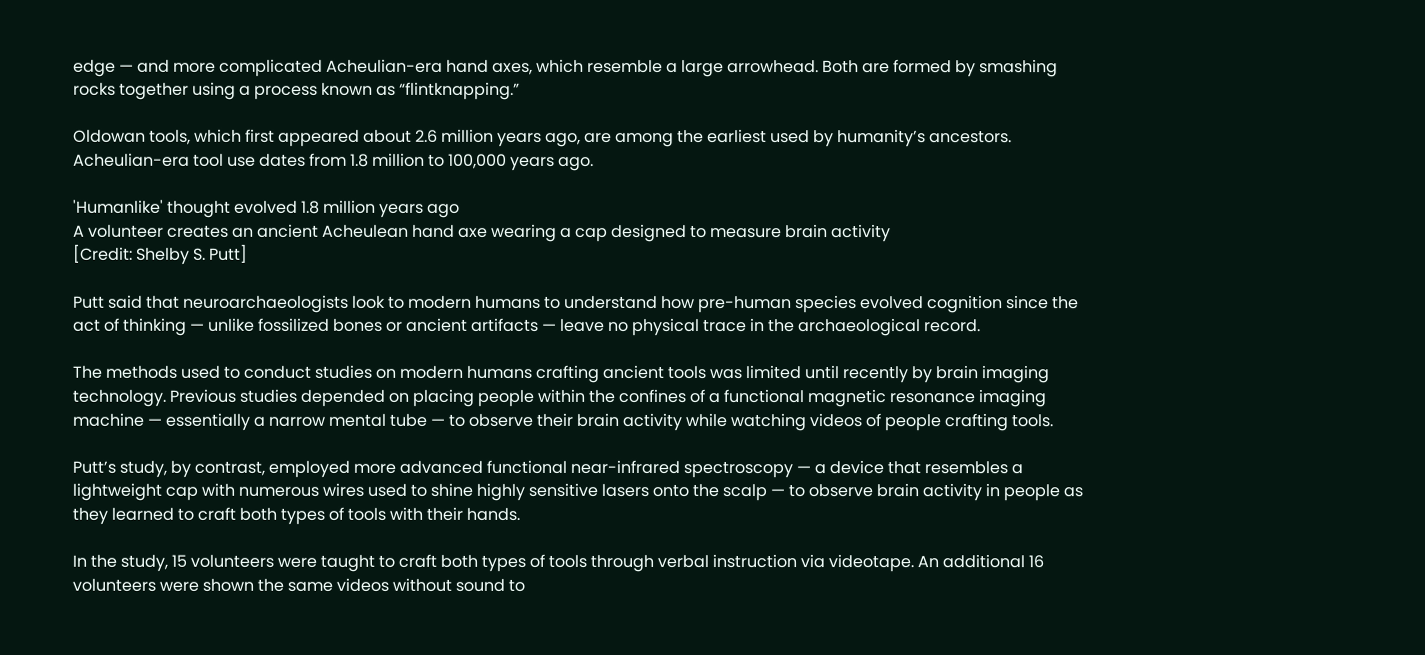edge — and more complicated Acheulian-era hand axes, which resemble a large arrowhead. Both are formed by smashing rocks together using a process known as “flintknapping.”

Oldowan tools, which first appeared about 2.6 million years ago, are among the earliest used by humanity’s ancestors. Acheulian-era tool use dates from 1.8 million to 100,000 years ago.

'Humanlike' thought evolved 1.8 million years ago
A volunteer creates an ancient Acheulean hand axe wearing a cap designed to measure brain activity
[Credit: Shelby S. Putt]

Putt said that neuroarchaeologists look to modern humans to understand how pre-human species evolved cognition since the act of thinking — unlike fossilized bones or ancient artifacts — leave no physical trace in the archaeological record.

The methods used to conduct studies on modern humans crafting ancient tools was limited until recently by brain imaging technology. Previous studies depended on placing people within the confines of a functional magnetic resonance imaging machine — essentially a narrow mental tube — to observe their brain activity while watching videos of people crafting tools.

Putt’s study, by contrast, employed more advanced functional near-infrared spectroscopy — a device that resembles a lightweight cap with numerous wires used to shine highly sensitive lasers onto the scalp — to observe brain activity in people as they learned to craft both types of tools with their hands.

In the study, 15 volunteers were taught to craft both types of tools through verbal instruction via videotape. An additional 16 volunteers were shown the same videos without sound to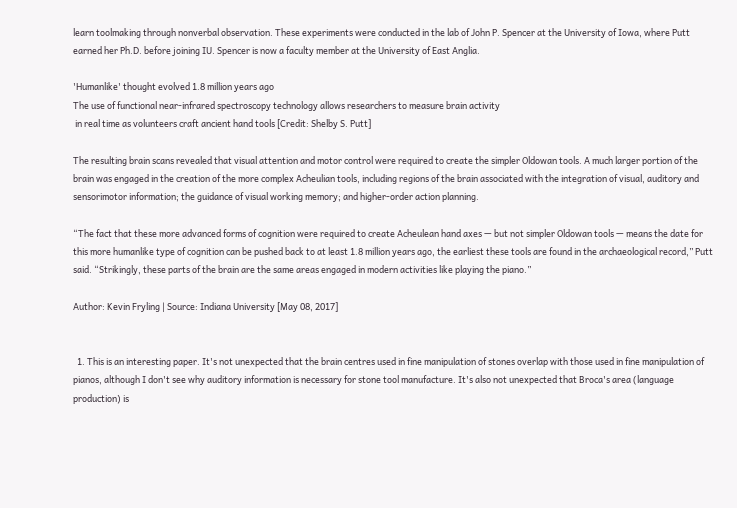learn toolmaking through nonverbal observation. These experiments were conducted in the lab of John P. Spencer at the University of Iowa, where Putt earned her Ph.D. before joining IU. Spencer is now a faculty member at the University of East Anglia.

'Humanlike' thought evolved 1.8 million years ago
The use of functional near-infrared spectroscopy technology allows researchers to measure brain activity
 in real time as volunteers craft ancient hand tools [Credit: Shelby S. Putt]

The resulting brain scans revealed that visual attention and motor control were required to create the simpler Oldowan tools. A much larger portion of the brain was engaged in the creation of the more complex Acheulian tools, including regions of the brain associated with the integration of visual, auditory and sensorimotor information; the guidance of visual working memory; and higher-order action planning.

“The fact that these more advanced forms of cognition were required to create Acheulean hand axes — but not simpler Oldowan tools — means the date for this more humanlike type of cognition can be pushed back to at least 1.8 million years ago, the earliest these tools are found in the archaeological record,” Putt said. “Strikingly, these parts of the brain are the same areas engaged in modern activities like playing the piano.”

Author: Kevin Fryling | Source: Indiana University [May 08, 2017]


  1. This is an interesting paper. It's not unexpected that the brain centres used in fine manipulation of stones overlap with those used in fine manipulation of pianos, although I don't see why auditory information is necessary for stone tool manufacture. It's also not unexpected that Broca's area (language production) is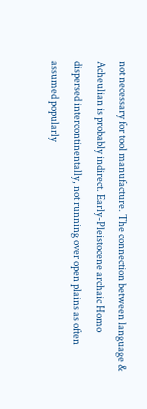not necessary for tool manufacture. The connection between language & Acheulian is probably indirect. Early-Pleistocene archaic Homo dispersed intercontinentally, not running over open plains as often assumed popularly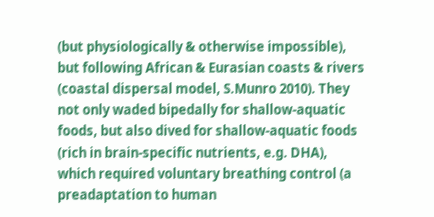(but physiologically & otherwise impossible), but following African & Eurasian coasts & rivers (coastal dispersal model, S.Munro 2010). They not only waded bipedally for shallow-aquatic foods, but also dived for shallow-aquatic foods (rich in brain-specific nutrients, e.g. DHA), which required voluntary breathing control (a preadaptation to human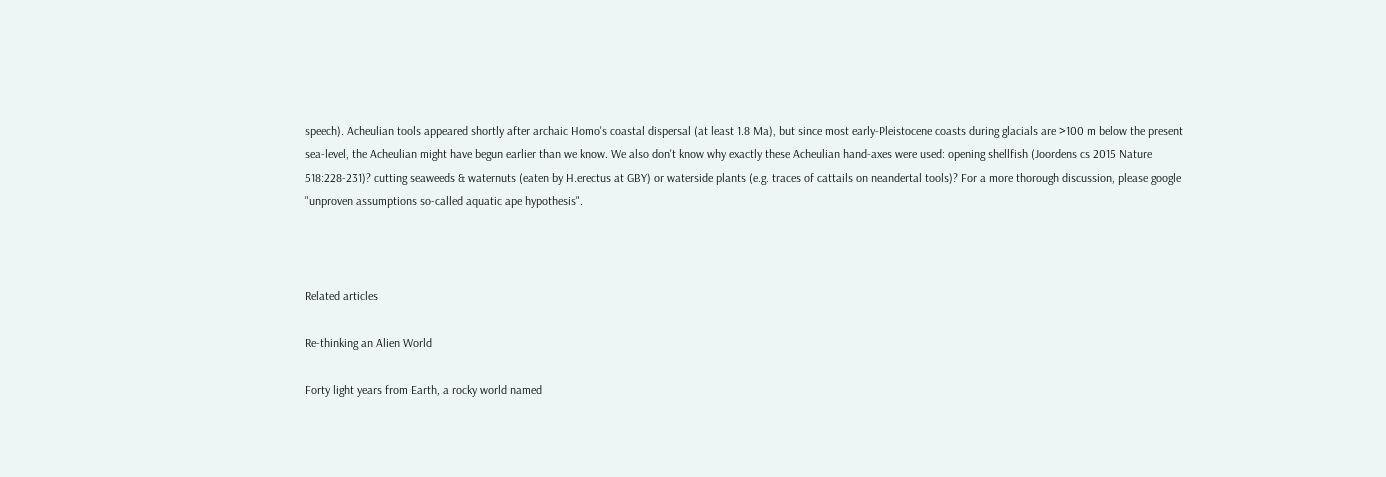speech). Acheulian tools appeared shortly after archaic Homo's coastal dispersal (at least 1.8 Ma), but since most early-Pleistocene coasts during glacials are >100 m below the present sea-level, the Acheulian might have begun earlier than we know. We also don't know why exactly these Acheulian hand-axes were used: opening shellfish (Joordens cs 2015 Nature 518:228-231)? cutting seaweeds & waternuts (eaten by H.erectus at GBY) or waterside plants (e.g. traces of cattails on neandertal tools)? For a more thorough discussion, please google "unproven assumptions so-called aquatic ape hypothesis".



Related articles

Re-thinking an Alien World

Forty light years from Earth, a rocky world named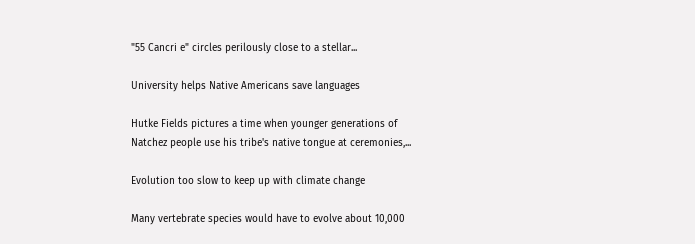"55 Cancri e" circles perilously close to a stellar...

University helps Native Americans save languages

Hutke Fields pictures a time when younger generations of Natchez people use his tribe's native tongue at ceremonies,...

Evolution too slow to keep up with climate change

Many vertebrate species would have to evolve about 10,000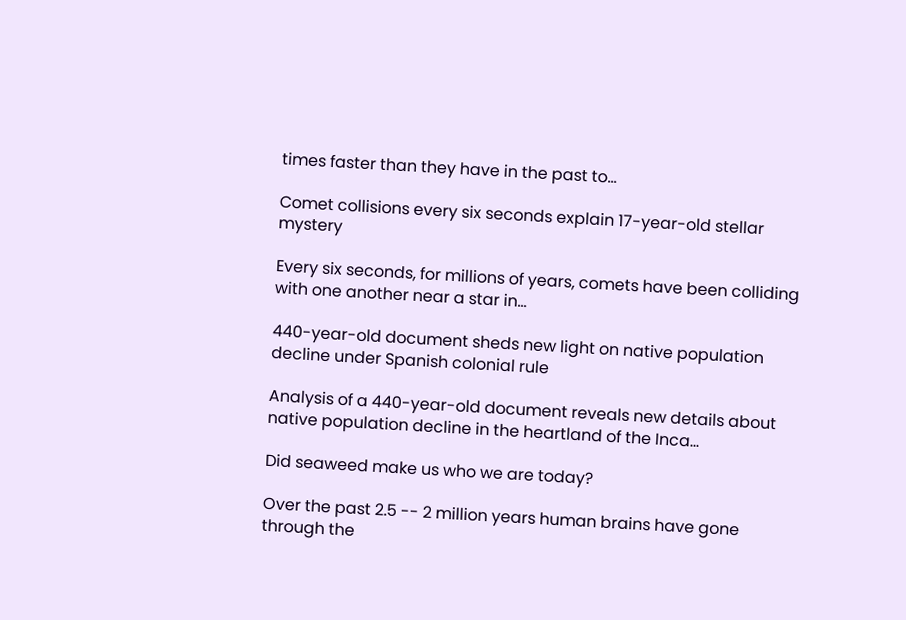times faster than they have in the past to...

Comet collisions every six seconds explain 17-year-old stellar mystery

Every six seconds, for millions of years, comets have been colliding with one another near a star in...

440-year-old document sheds new light on native population decline under Spanish colonial rule

Analysis of a 440-year-old document reveals new details about native population decline in the heartland of the Inca...

Did seaweed make us who we are today?

Over the past 2.5 -- 2 million years human brains have gone through the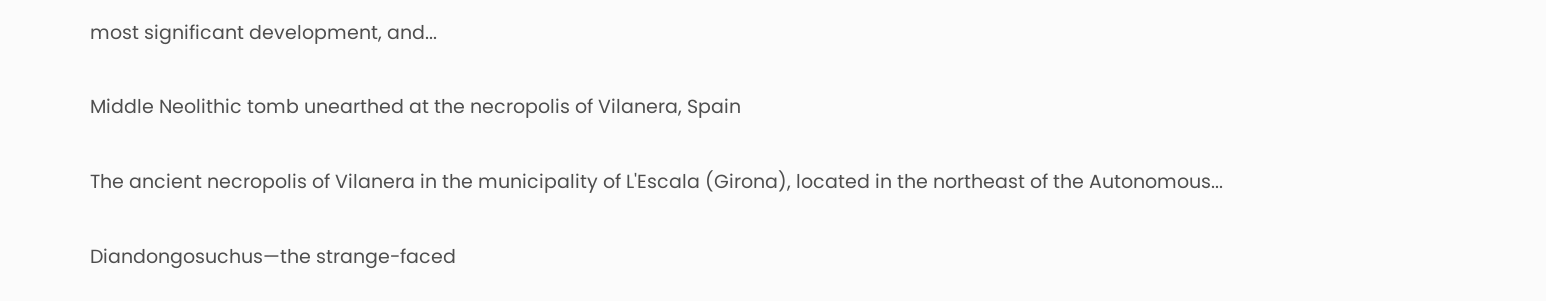most significant development, and...

Middle Neolithic tomb unearthed at the necropolis of Vilanera, Spain

The ancient necropolis of Vilanera in the municipality of L'Escala (Girona), located in the northeast of the Autonomous...

Diandongosuchus—the strange-faced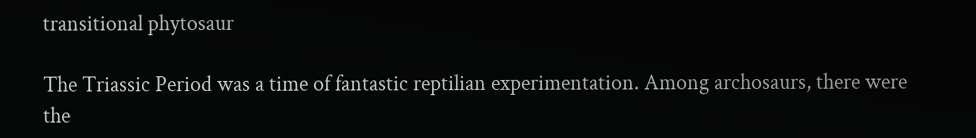transitional phytosaur

The Triassic Period was a time of fantastic reptilian experimentation. Among archosaurs, there were the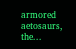armored aetosaurs, the...